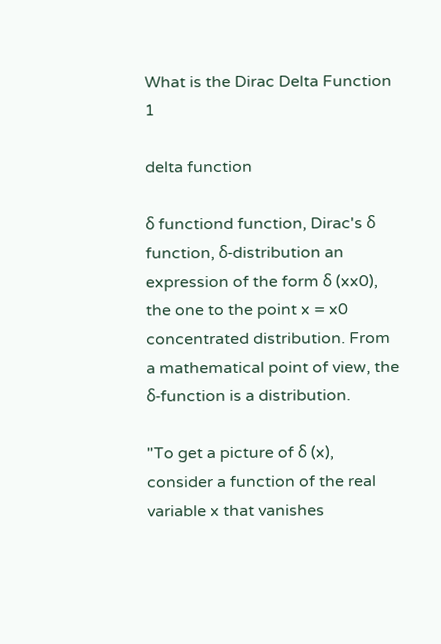What is the Dirac Delta Function 1

delta function

δ functiond function, Dirac's δ function, δ-distribution an expression of the form δ (xx0), the one to the point x = x0 concentrated distribution. From a mathematical point of view, the δ-function is a distribution.

"To get a picture of δ (x), consider a function of the real variable x that vanishes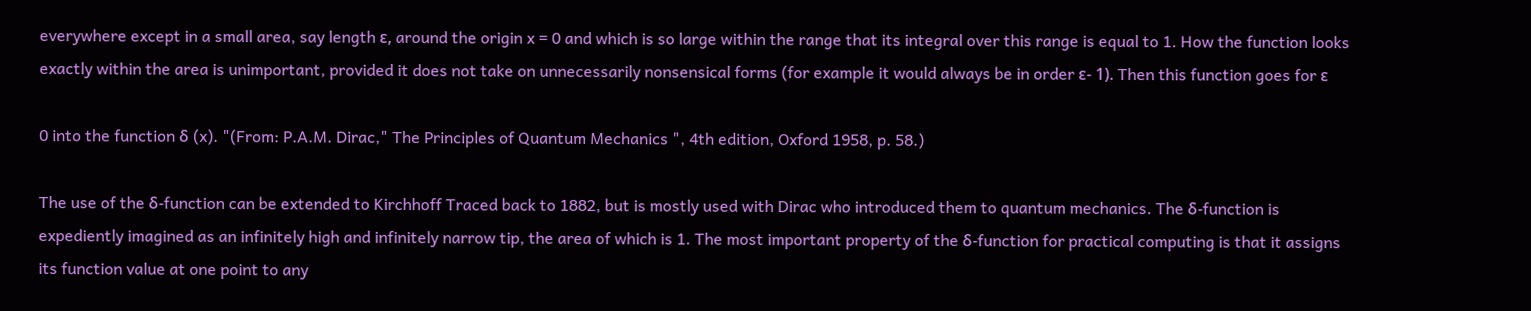everywhere except in a small area, say length ε, around the origin x = 0 and which is so large within the range that its integral over this range is equal to 1. How the function looks exactly within the area is unimportant, provided it does not take on unnecessarily nonsensical forms (for example it would always be in order ε- 1). Then this function goes for ε

0 into the function δ (x). "(From: P.A.M. Dirac," The Principles of Quantum Mechanics ", 4th edition, Oxford 1958, p. 58.)

The use of the δ-function can be extended to Kirchhoff Traced back to 1882, but is mostly used with Dirac who introduced them to quantum mechanics. The δ-function is expediently imagined as an infinitely high and infinitely narrow tip, the area of which is 1. The most important property of the δ-function for practical computing is that it assigns its function value at one point to any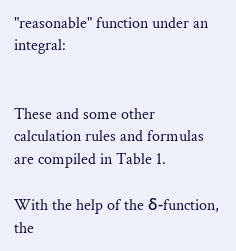"reasonable" function under an integral:


These and some other calculation rules and formulas are compiled in Table 1.

With the help of the δ-function, the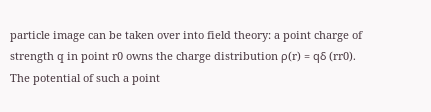particle image can be taken over into field theory: a point charge of strength q in point r0 owns the charge distribution ρ(r) = qδ (rr0). The potential of such a point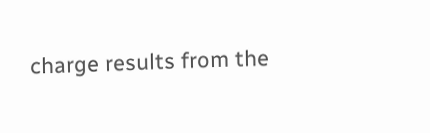charge results from the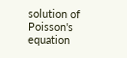solution of Poisson's equation